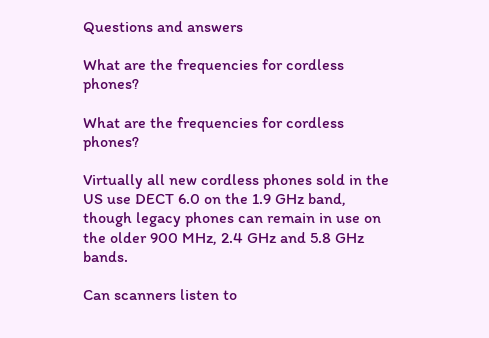Questions and answers

What are the frequencies for cordless phones?

What are the frequencies for cordless phones?

Virtually all new cordless phones sold in the US use DECT 6.0 on the 1.9 GHz band, though legacy phones can remain in use on the older 900 MHz, 2.4 GHz and 5.8 GHz bands.

Can scanners listen to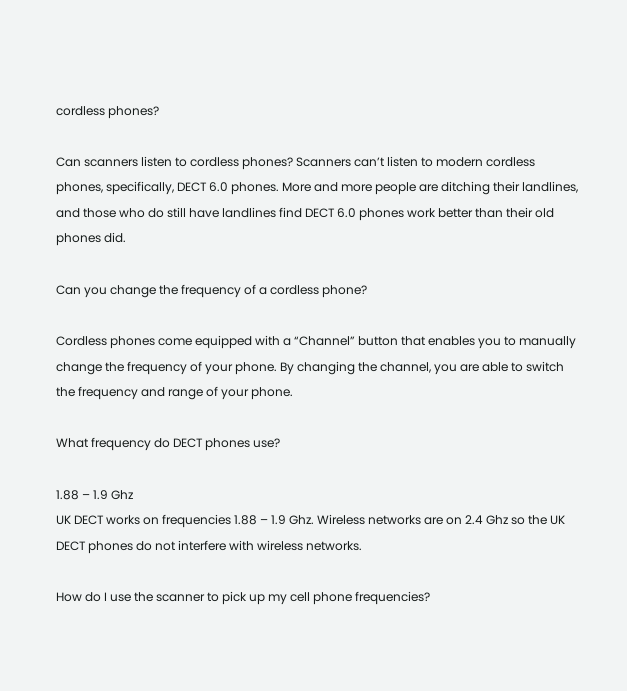cordless phones?

Can scanners listen to cordless phones? Scanners can’t listen to modern cordless phones, specifically, DECT 6.0 phones. More and more people are ditching their landlines, and those who do still have landlines find DECT 6.0 phones work better than their old phones did.

Can you change the frequency of a cordless phone?

Cordless phones come equipped with a “Channel” button that enables you to manually change the frequency of your phone. By changing the channel, you are able to switch the frequency and range of your phone.

What frequency do DECT phones use?

1.88 – 1.9 Ghz
UK DECT works on frequencies 1.88 – 1.9 Ghz. Wireless networks are on 2.4 Ghz so the UK DECT phones do not interfere with wireless networks.

How do I use the scanner to pick up my cell phone frequencies?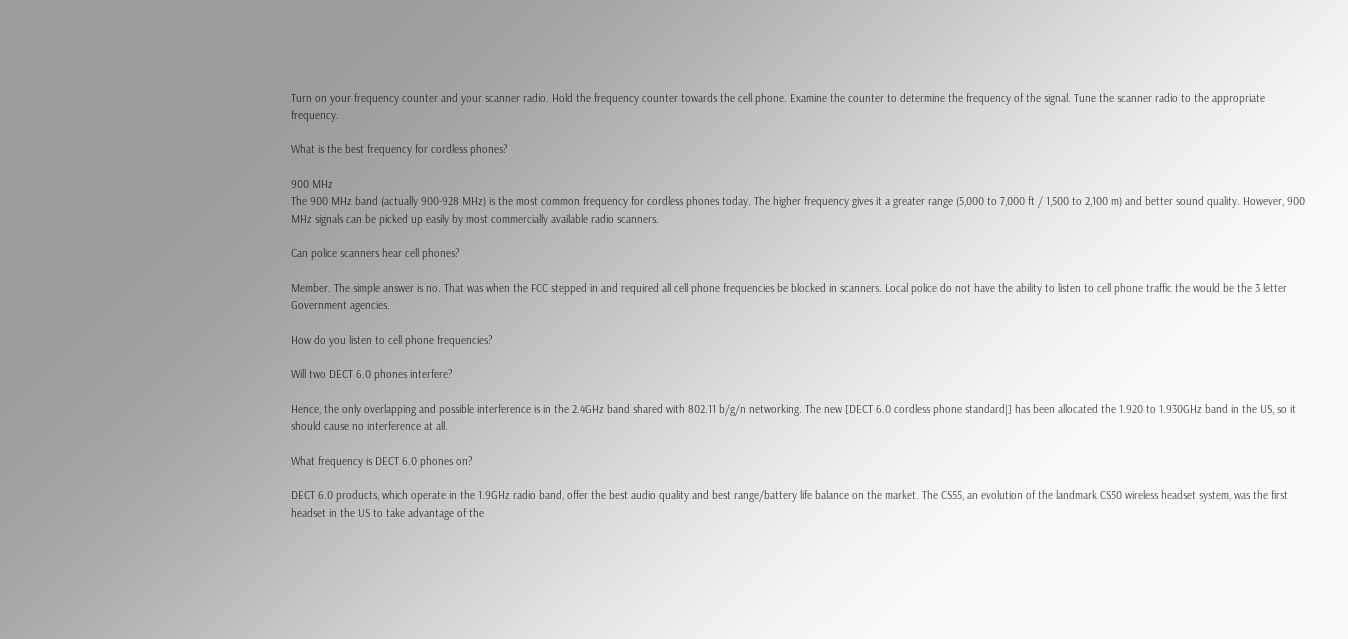Turn on your frequency counter and your scanner radio. Hold the frequency counter towards the cell phone. Examine the counter to determine the frequency of the signal. Tune the scanner radio to the appropriate frequency.

What is the best frequency for cordless phones?

900 MHz
The 900 MHz band (actually 900-928 MHz) is the most common frequency for cordless phones today. The higher frequency gives it a greater range (5,000 to 7,000 ft / 1,500 to 2,100 m) and better sound quality. However, 900 MHz signals can be picked up easily by most commercially available radio scanners.

Can police scanners hear cell phones?

Member. The simple answer is no. That was when the FCC stepped in and required all cell phone frequencies be blocked in scanners. Local police do not have the ability to listen to cell phone traffic the would be the 3 letter Government agencies.

How do you listen to cell phone frequencies?

Will two DECT 6.0 phones interfere?

Hence, the only overlapping and possible interference is in the 2.4GHz band shared with 802.11 b/g/n networking. The new [DECT 6.0 cordless phone standard|] has been allocated the 1.920 to 1.930GHz band in the US, so it should cause no interference at all.

What frequency is DECT 6.0 phones on?

DECT 6.0 products, which operate in the 1.9GHz radio band, offer the best audio quality and best range/battery life balance on the market. The CS55, an evolution of the landmark CS50 wireless headset system, was the first headset in the US to take advantage of the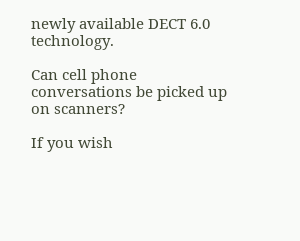newly available DECT 6.0 technology.

Can cell phone conversations be picked up on scanners?

If you wish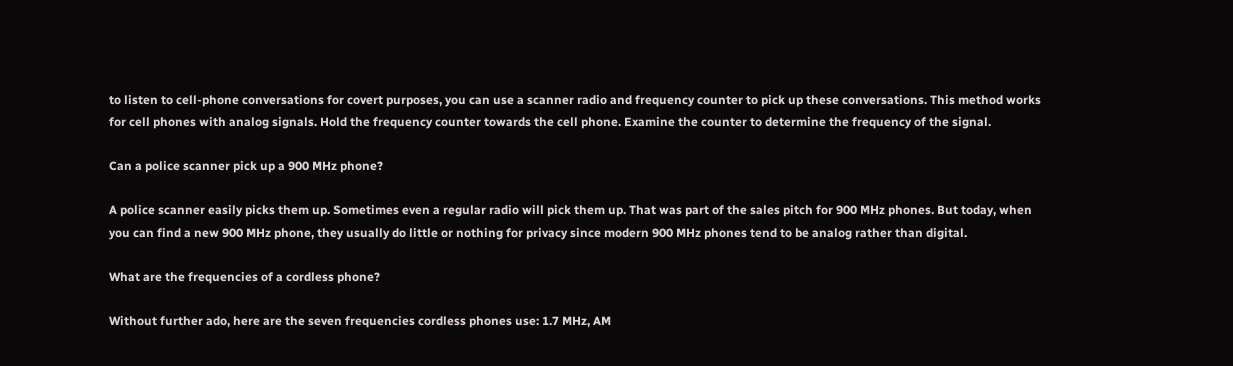to listen to cell-phone conversations for covert purposes, you can use a scanner radio and frequency counter to pick up these conversations. This method works for cell phones with analog signals. Hold the frequency counter towards the cell phone. Examine the counter to determine the frequency of the signal.

Can a police scanner pick up a 900 MHz phone?

A police scanner easily picks them up. Sometimes even a regular radio will pick them up. That was part of the sales pitch for 900 MHz phones. But today, when you can find a new 900 MHz phone, they usually do little or nothing for privacy since modern 900 MHz phones tend to be analog rather than digital.

What are the frequencies of a cordless phone?

Without further ado, here are the seven frequencies cordless phones use: 1.7 MHz, AM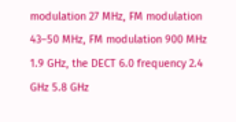modulation 27 MHz, FM modulation 43–50 MHz, FM modulation 900 MHz 1.9 GHz, the DECT 6.0 frequency 2.4 GHz 5.8 GHz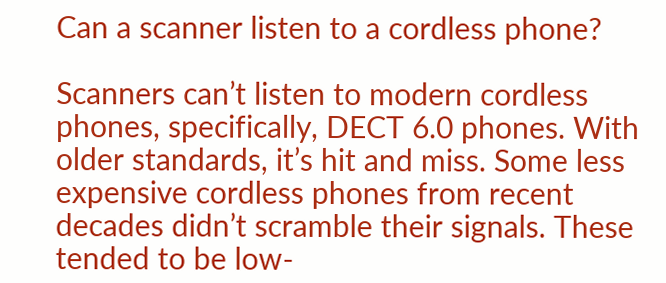Can a scanner listen to a cordless phone?

Scanners can’t listen to modern cordless phones, specifically, DECT 6.0 phones. With older standards, it’s hit and miss. Some less expensive cordless phones from recent decades didn’t scramble their signals. These tended to be low-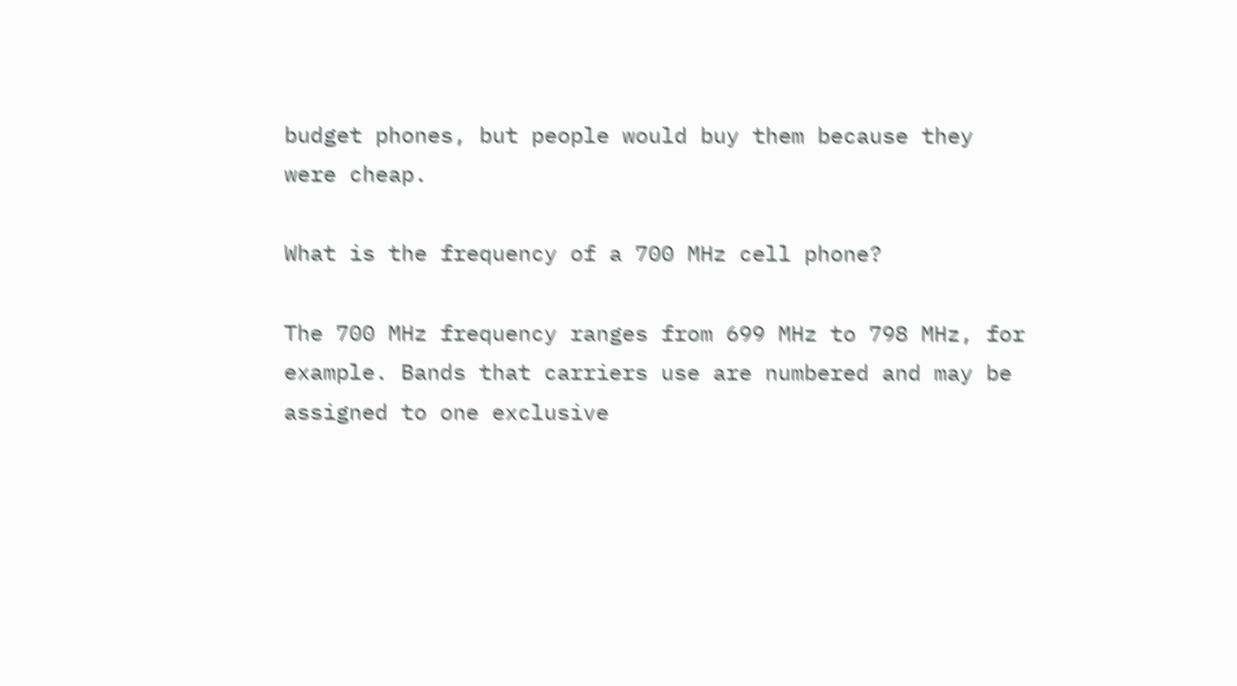budget phones, but people would buy them because they were cheap.

What is the frequency of a 700 MHz cell phone?

The 700 MHz frequency ranges from 699 MHz to 798 MHz, for example. Bands that carriers use are numbered and may be assigned to one exclusive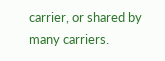carrier, or shared by many carriers.